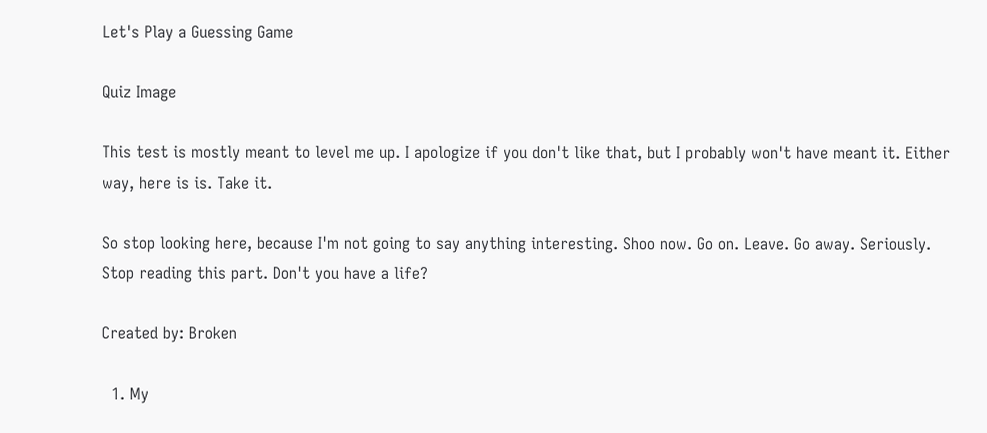Let's Play a Guessing Game

Quiz Image

This test is mostly meant to level me up. I apologize if you don't like that, but I probably won't have meant it. Either way, here is is. Take it.

So stop looking here, because I'm not going to say anything interesting. Shoo now. Go on. Leave. Go away. Seriously. Stop reading this part. Don't you have a life?

Created by: Broken

  1. My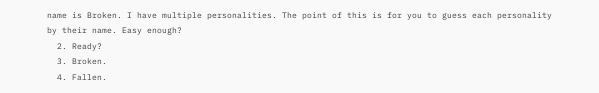name is Broken. I have multiple personalities. The point of this is for you to guess each personality by their name. Easy enough?
  2. Ready?
  3. Broken.
  4. Fallen.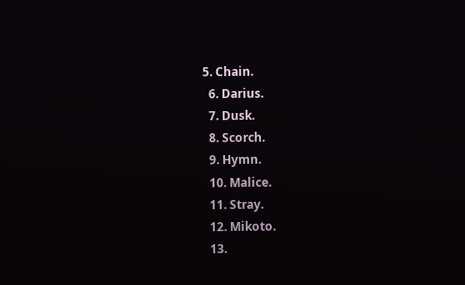5. Chain.
  6. Darius.
  7. Dusk.
  8. Scorch.
  9. Hymn.
  10. Malice.
  11. Stray.
  12. Mikoto.
  13.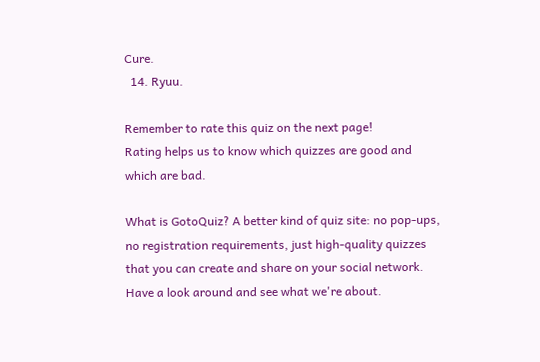Cure.
  14. Ryuu.

Remember to rate this quiz on the next page!
Rating helps us to know which quizzes are good and which are bad.

What is GotoQuiz? A better kind of quiz site: no pop-ups, no registration requirements, just high-quality quizzes that you can create and share on your social network. Have a look around and see what we're about.